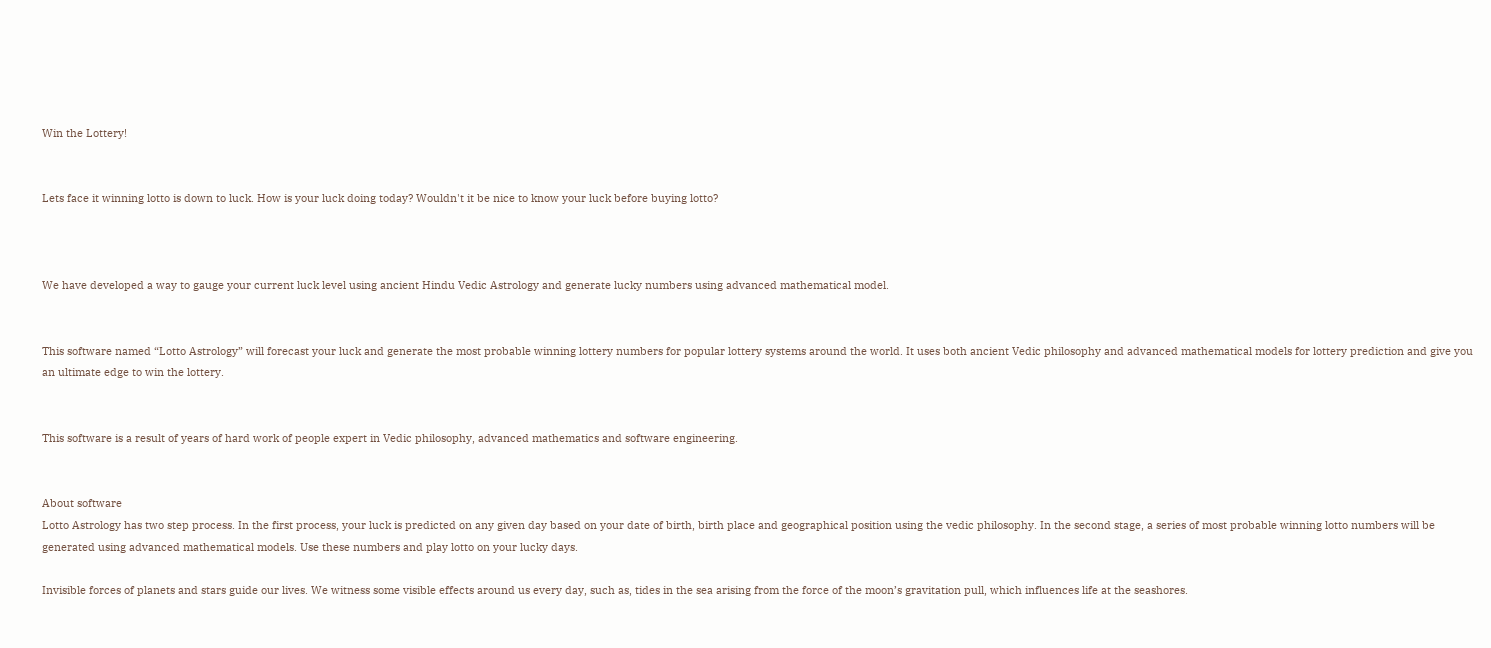Win the Lottery!


Lets face it winning lotto is down to luck. How is your luck doing today? Wouldn't it be nice to know your luck before buying lotto?



We have developed a way to gauge your current luck level using ancient Hindu Vedic Astrology and generate lucky numbers using advanced mathematical model.


This software named “Lotto Astrology” will forecast your luck and generate the most probable winning lottery numbers for popular lottery systems around the world. It uses both ancient Vedic philosophy and advanced mathematical models for lottery prediction and give you an ultimate edge to win the lottery.


This software is a result of years of hard work of people expert in Vedic philosophy, advanced mathematics and software engineering.


About software
Lotto Astrology has two step process. In the first process, your luck is predicted on any given day based on your date of birth, birth place and geographical position using the vedic philosophy. In the second stage, a series of most probable winning lotto numbers will be generated using advanced mathematical models. Use these numbers and play lotto on your lucky days.

Invisible forces of planets and stars guide our lives. We witness some visible effects around us every day, such as, tides in the sea arising from the force of the moon’s gravitation pull, which influences life at the seashores.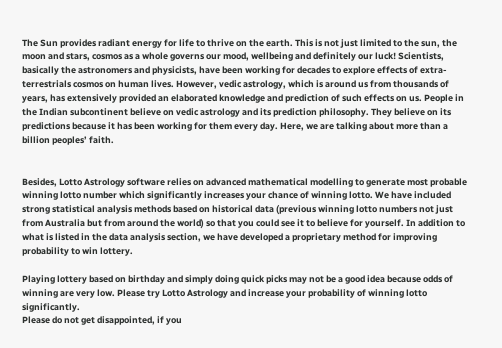The Sun provides radiant energy for life to thrive on the earth. This is not just limited to the sun, the moon and stars, cosmos as a whole governs our mood, wellbeing and definitely our luck! Scientists, basically the astronomers and physicists, have been working for decades to explore effects of extra-terrestrials cosmos on human lives. However, vedic astrology, which is around us from thousands of years, has extensively provided an elaborated knowledge and prediction of such effects on us. People in the Indian subcontinent believe on vedic astrology and its prediction philosophy. They believe on its predictions because it has been working for them every day. Here, we are talking about more than a billion peoples’ faith.


Besides, Lotto Astrology software relies on advanced mathematical modelling to generate most probable winning lotto number which significantly increases your chance of winning lotto. We have included strong statistical analysis methods based on historical data (previous winning lotto numbers not just from Australia but from around the world) so that you could see it to believe for yourself. In addition to what is listed in the data analysis section, we have developed a proprietary method for improving probability to win lottery.

Playing lottery based on birthday and simply doing quick picks may not be a good idea because odds of winning are very low. Please try Lotto Astrology and increase your probability of winning lotto significantly.
Please do not get disappointed, if you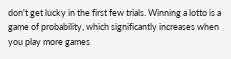don't get lucky in the first few trials. Winning a lotto is a game of probability, which significantly increases when you play more games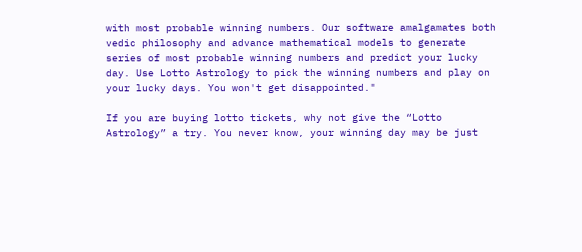with most probable winning numbers. Our software amalgamates both vedic philosophy and advance mathematical models to generate series of most probable winning numbers and predict your lucky day. Use Lotto Astrology to pick the winning numbers and play on your lucky days. You won't get disappointed."

If you are buying lotto tickets, why not give the “Lotto Astrology” a try. You never know, your winning day may be just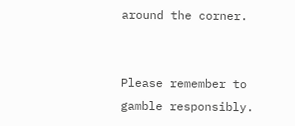around the corner.


Please remember to gamble responsibly.